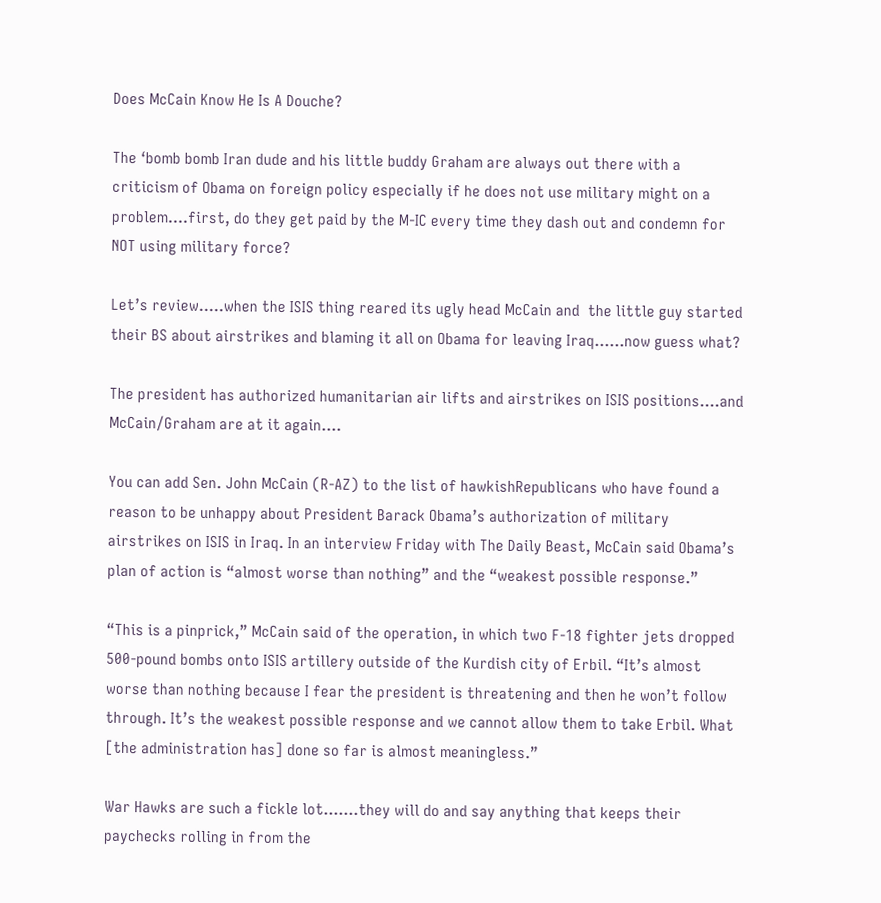Does McCain Know He Is A Douche?

The ‘bomb bomb Iran dude and his little buddy Graham are always out there with a criticism of Obama on foreign policy especially if he does not use military might on a problem….first, do they get paid by the M-IC every time they dash out and condemn for NOT using military force?

Let’s review…..when the ISIS thing reared its ugly head McCain and  the little guy started their BS about airstrikes and blaming it all on Obama for leaving Iraq……now guess what?

The president has authorized humanitarian air lifts and airstrikes on ISIS positions….and McCain/Graham are at it again….

You can add Sen. John McCain (R-AZ) to the list of hawkishRepublicans who have found a reason to be unhappy about President Barack Obama’s authorization of military airstrikes on ISIS in Iraq. In an interview Friday with The Daily Beast, McCain said Obama’s plan of action is “almost worse than nothing” and the “weakest possible response.”

“This is a pinprick,” McCain said of the operation, in which two F-18 fighter jets dropped 500-pound bombs onto ISIS artillery outside of the Kurdish city of Erbil. “It’s almost worse than nothing because I fear the president is threatening and then he won’t follow through. It’s the weakest possible response and we cannot allow them to take Erbil. What [the administration has] done so far is almost meaningless.”

War Hawks are such a fickle lot…….they will do and say anything that keeps their paychecks rolling in from the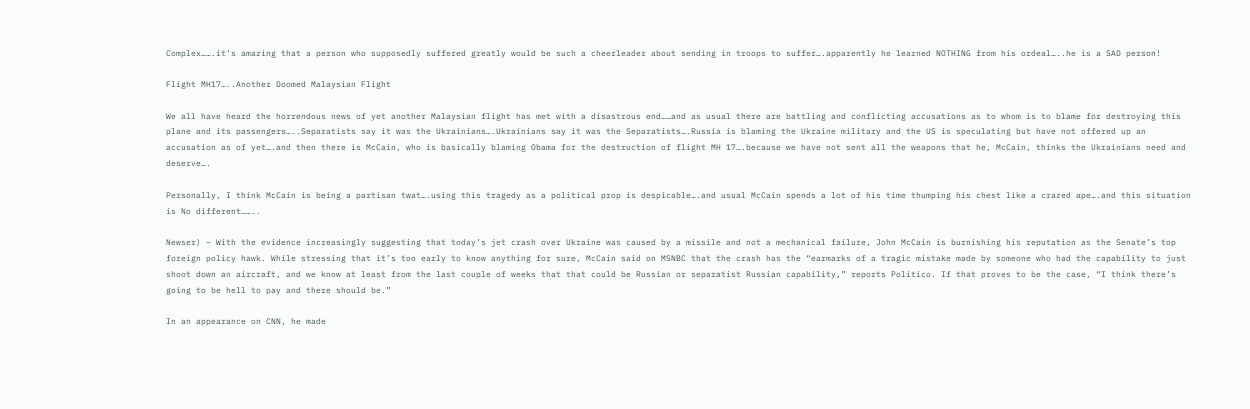Complex…….it’s amazing that a person who supposedly suffered greatly would be such a cheerleader about sending in troops to suffer….apparently he learned NOTHING from his ordeal…..he is a SAD person!

Flight MH17…..Another Doomed Malaysian Flight

We all have heard the horrendous news of yet another Malaysian flight has met with a disastrous end……and as usual there are battling and conflicting accusations as to whom is to blame for destroying this plane and its passengers…..Separatists say it was the Ukrainians….Ukrainians say it was the Separatists….Russia is blaming the Ukraine military and the US is speculating but have not offered up an accusation as of yet….and then there is McCain, who is basically blaming Obama for the destruction of flight MH 17….because we have not sent all the weapons that he, McCain, thinks the Ukrainians need and deserve….

Personally, I think McCain is being a partisan twat….using this tragedy as a political prop is despicable….and usual McCain spends a lot of his time thumping his chest like a crazed ape….and this situation is No different……..

Newser) – With the evidence increasingly suggesting that today’s jet crash over Ukraine was caused by a missile and not a mechanical failure, John McCain is burnishing his reputation as the Senate’s top foreign policy hawk. While stressing that it’s too early to know anything for sure, McCain said on MSNBC that the crash has the “earmarks of a tragic mistake made by someone who had the capability to just shoot down an aircraft, and we know at least from the last couple of weeks that that could be Russian or separatist Russian capability,” reports Politico. If that proves to be the case, “I think there’s going to be hell to pay and there should be.”

In an appearance on CNN, he made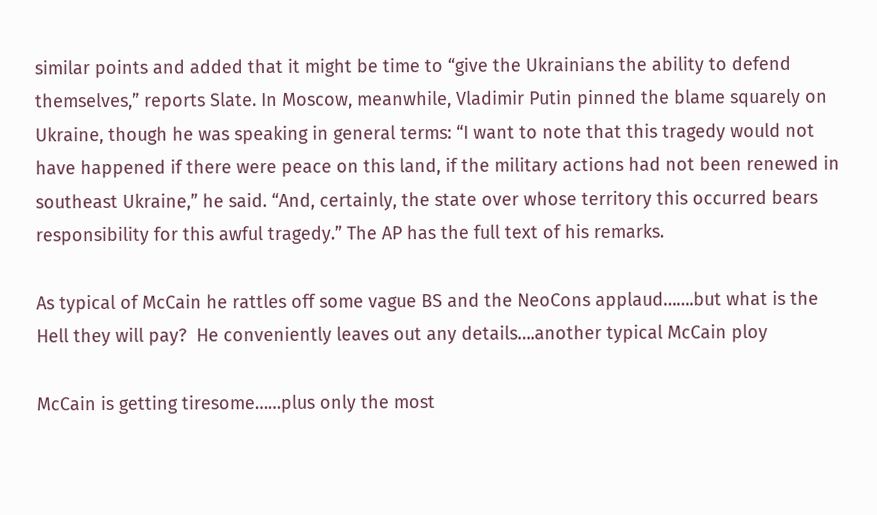similar points and added that it might be time to “give the Ukrainians the ability to defend themselves,” reports Slate. In Moscow, meanwhile, Vladimir Putin pinned the blame squarely on Ukraine, though he was speaking in general terms: “I want to note that this tragedy would not have happened if there were peace on this land, if the military actions had not been renewed in southeast Ukraine,” he said. “And, certainly, the state over whose territory this occurred bears responsibility for this awful tragedy.” The AP has the full text of his remarks.

As typical of McCain he rattles off some vague BS and the NeoCons applaud…….but what is the Hell they will pay?  He conveniently leaves out any details….another typical McCain ploy

McCain is getting tiresome……plus only the most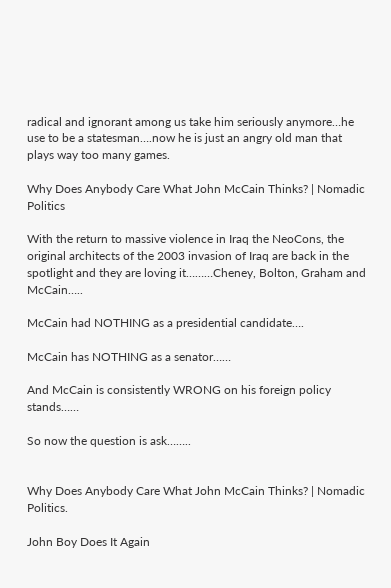radical and ignorant among us take him seriously anymore…he use to be a statesman….now he is just an angry old man that plays way too many games.

Why Does Anybody Care What John McCain Thinks? | Nomadic Politics

With the return to massive violence in Iraq the NeoCons, the original architects of the 2003 invasion of Iraq are back in the spotlight and they are loving it………Cheney, Bolton, Graham and McCain…..

McCain had NOTHING as a presidential candidate….

McCain has NOTHING as a senator……

And McCain is consistently WRONG on his foreign policy stands……

So now the question is ask……..


Why Does Anybody Care What John McCain Thinks? | Nomadic Politics.

John Boy Does It Again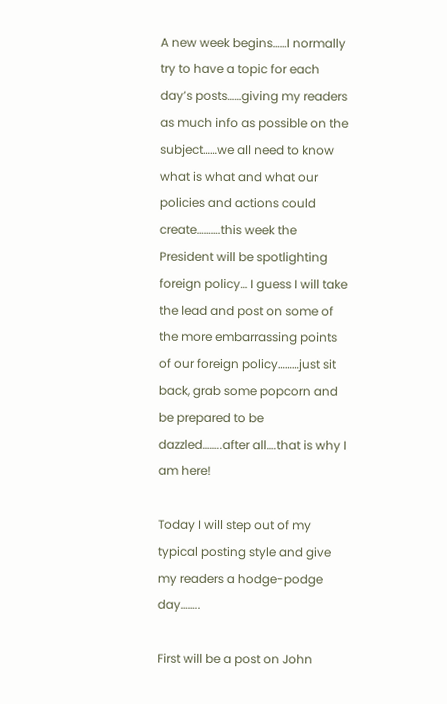A new week begins……I normally try to have a topic for each day’s posts……giving my readers as much info as possible on the subject……we all need to know what is what and what our policies and actions could create……….this week the President will be spotlighting foreign policy… I guess I will take the lead and post on some of the more embarrassing points of our foreign policy………just sit back, grab some popcorn and be prepared to be dazzled……..after all….that is why I am here!

Today I will step out of my typical posting style and give my readers a hodge-podge day……..

First will be a post on John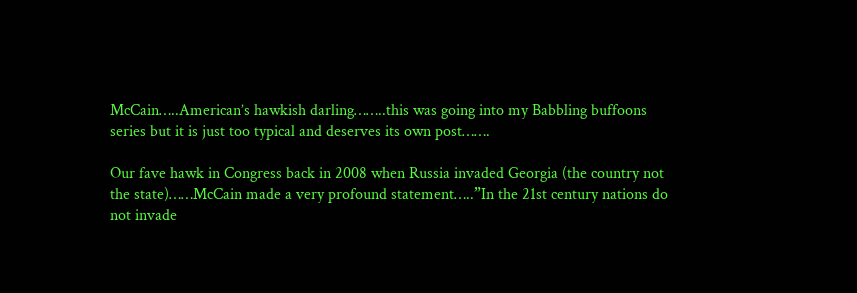McCain…..American’s hawkish darling……..this was going into my Babbling buffoons series but it is just too typical and deserves its own post…….

Our fave hawk in Congress back in 2008 when Russia invaded Georgia (the country not the state)……McCain made a very profound statement…..”In the 21st century nations do not invade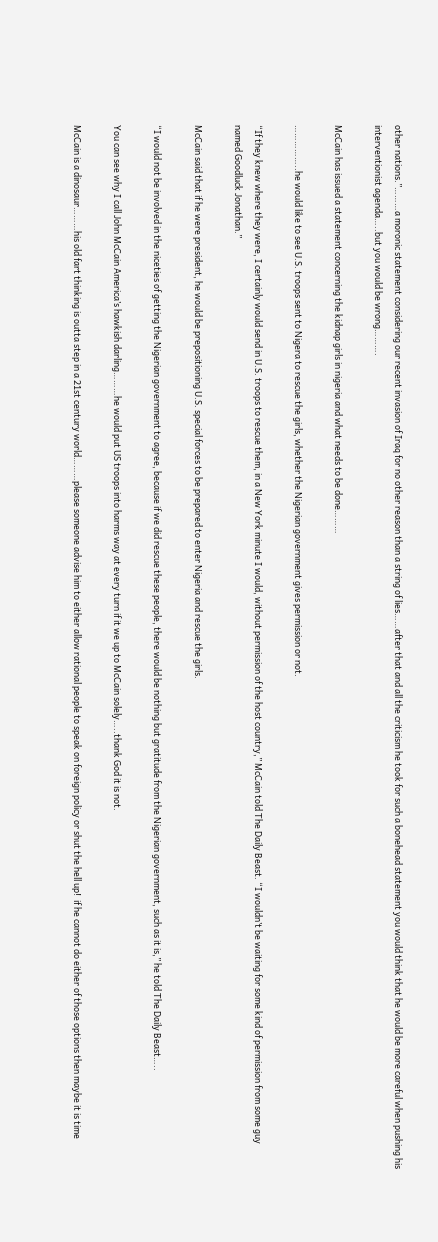other nations.”………a moronic statement considering our recent invasion of Iraq for no other reason than a string of lies……after that and all the criticism he took for such a bonehead statement you would think that he would be more careful when pushing his interventionist agenda…..but you would be wrong……….

McCain has issued a statement concerning the kidnap girls in nigeria and what needs to be done………

……………..he would like to see U.S. troops sent to Nigera to rescue the girls, whether the Nigerian government gives permission or not.

“If they knew where they were, I certainly would send in U.S. troops to rescue them, in a New York minute I would, without permission of the host country,” McCain told The Daily Beast. “I wouldn’t be waiting for some kind of permission from some guy named Goodluck Jonathan.”

McCain said that if he were president, he would be prepositioning U.S. special forces to be prepared to enter Nigeria and rescue the girls.

“I would not be involved in the niceties of getting the Nigerian government to agree, because if we did rescue these people, there would be nothing but gratitude from the Nigerian government, such as it is,” he told The Daily Beast…..

You can see why I call John McCain America’s hawkish darling………he would put US troops into harms way at every turn if it we up to McCain solely…..thank God it is not.

McCain is a dinosaur………his old fart thinking is outta step in a 21st century world………please someone advise him to either allow rational people to speak on foreign policy or shut the hell up!  if he cannot do either of those options then maybe it is time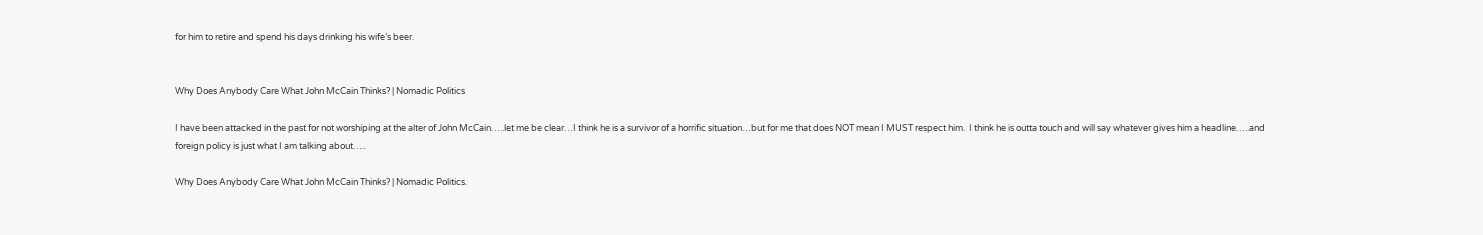for him to retire and spend his days drinking his wife’s beer.


Why Does Anybody Care What John McCain Thinks? | Nomadic Politics

I have been attacked in the past for not worshiping at the alter of John McCain…..let me be clear…I think he is a survivor of a horrific situation…but for me that does NOT mean I MUST respect him.  I think he is outta touch and will say whatever gives him a headline…..and foreign policy is just what I am talking about…..

Why Does Anybody Care What John McCain Thinks? | Nomadic Politics.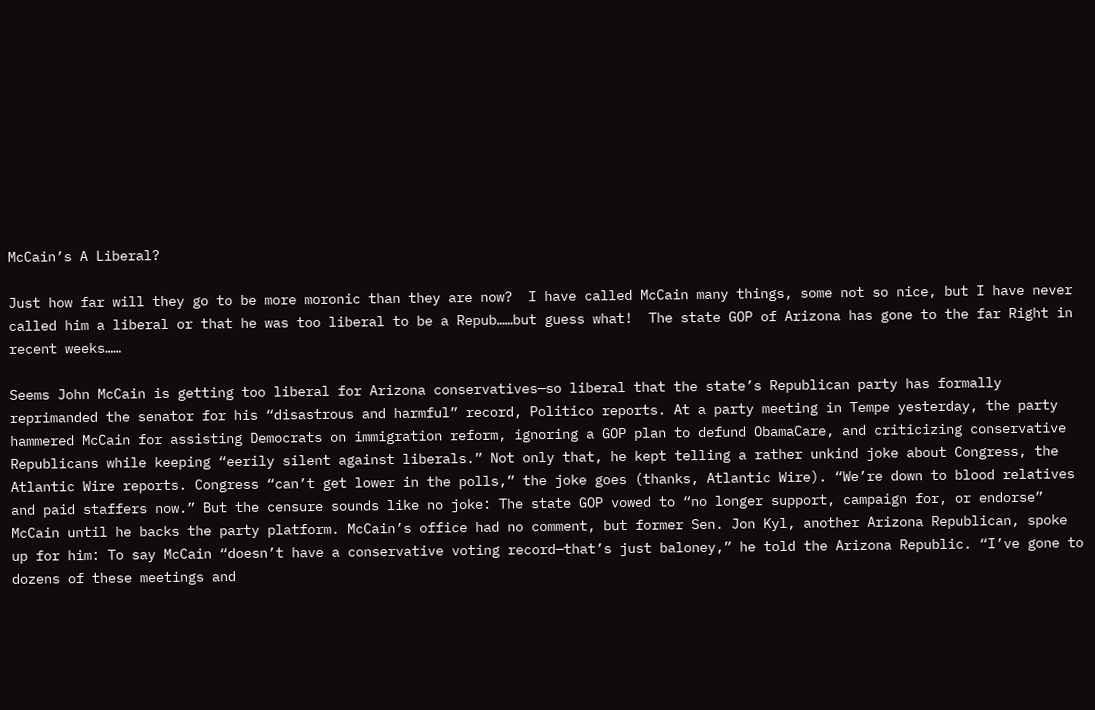McCain’s A Liberal?

Just how far will they go to be more moronic than they are now?  I have called McCain many things, some not so nice, but I have never called him a liberal or that he was too liberal to be a Repub……but guess what!  The state GOP of Arizona has gone to the far Right in recent weeks……

Seems John McCain is getting too liberal for Arizona conservatives—so liberal that the state’s Republican party has formally reprimanded the senator for his “disastrous and harmful” record, Politico reports. At a party meeting in Tempe yesterday, the party hammered McCain for assisting Democrats on immigration reform, ignoring a GOP plan to defund ObamaCare, and criticizing conservative Republicans while keeping “eerily silent against liberals.” Not only that, he kept telling a rather unkind joke about Congress, the Atlantic Wire reports. Congress “can’t get lower in the polls,” the joke goes (thanks, Atlantic Wire). “We’re down to blood relatives and paid staffers now.” But the censure sounds like no joke: The state GOP vowed to “no longer support, campaign for, or endorse” McCain until he backs the party platform. McCain’s office had no comment, but former Sen. Jon Kyl, another Arizona Republican, spoke up for him: To say McCain “doesn’t have a conservative voting record—that’s just baloney,” he told the Arizona Republic. “I’ve gone to dozens of these meetings and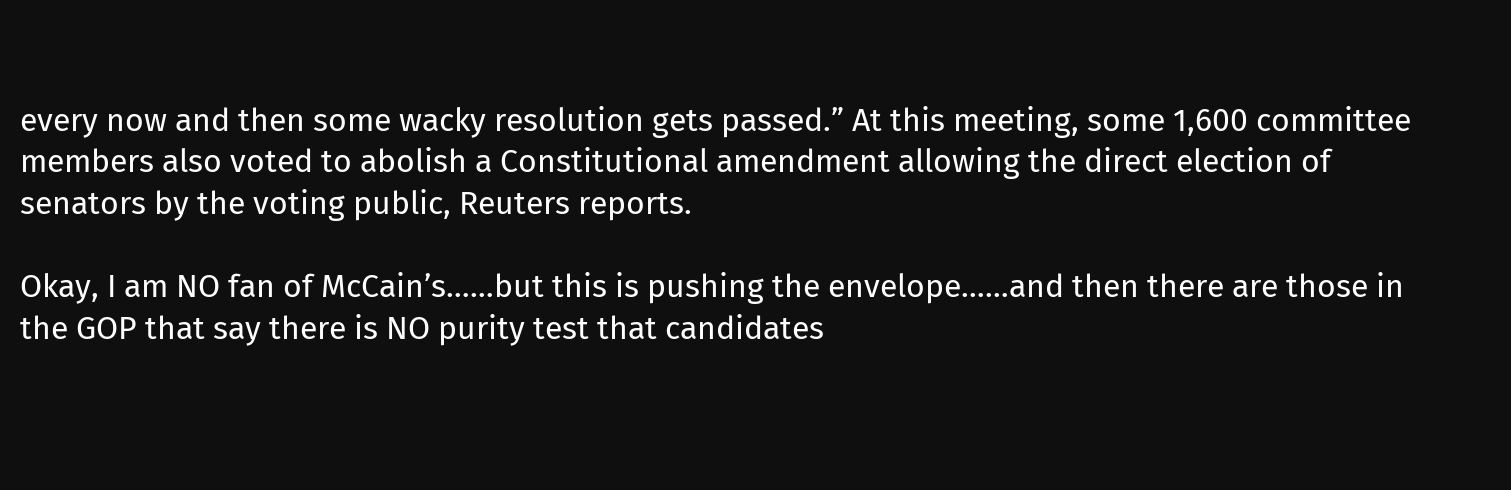every now and then some wacky resolution gets passed.” At this meeting, some 1,600 committee members also voted to abolish a Constitutional amendment allowing the direct election of senators by the voting public, Reuters reports.

Okay, I am NO fan of McCain’s……but this is pushing the envelope……and then there are those in the GOP that say there is NO purity test that candidates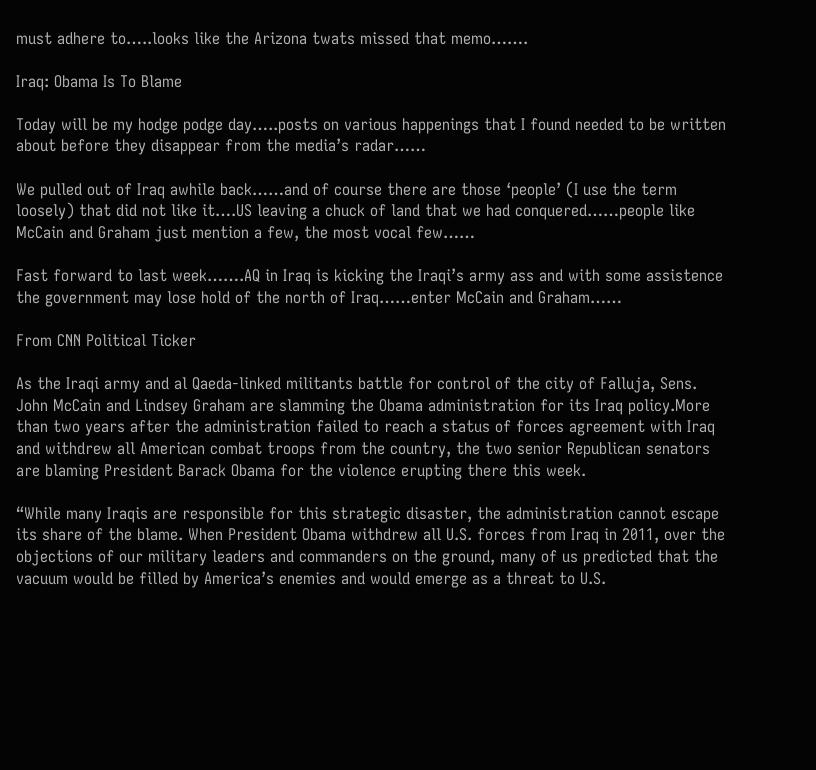must adhere to…..looks like the Arizona twats missed that memo…….

Iraq: Obama Is To Blame

Today will be my hodge podge day…..posts on various happenings that I found needed to be written about before they disappear from the media’s radar……

We pulled out of Iraq awhile back……and of course there are those ‘people’ (I use the term loosely) that did not like it….US leaving a chuck of land that we had conquered……people like McCain and Graham just mention a few, the most vocal few……

Fast forward to last week…….AQ in Iraq is kicking the Iraqi’s army ass and with some assistence the government may lose hold of the north of Iraq……enter McCain and Graham……

From CNN Political Ticker

As the Iraqi army and al Qaeda-linked militants battle for control of the city of Falluja, Sens. John McCain and Lindsey Graham are slamming the Obama administration for its Iraq policy.More than two years after the administration failed to reach a status of forces agreement with Iraq and withdrew all American combat troops from the country, the two senior Republican senators are blaming President Barack Obama for the violence erupting there this week.

“While many Iraqis are responsible for this strategic disaster, the administration cannot escape its share of the blame. When President Obama withdrew all U.S. forces from Iraq in 2011, over the objections of our military leaders and commanders on the ground, many of us predicted that the vacuum would be filled by America’s enemies and would emerge as a threat to U.S.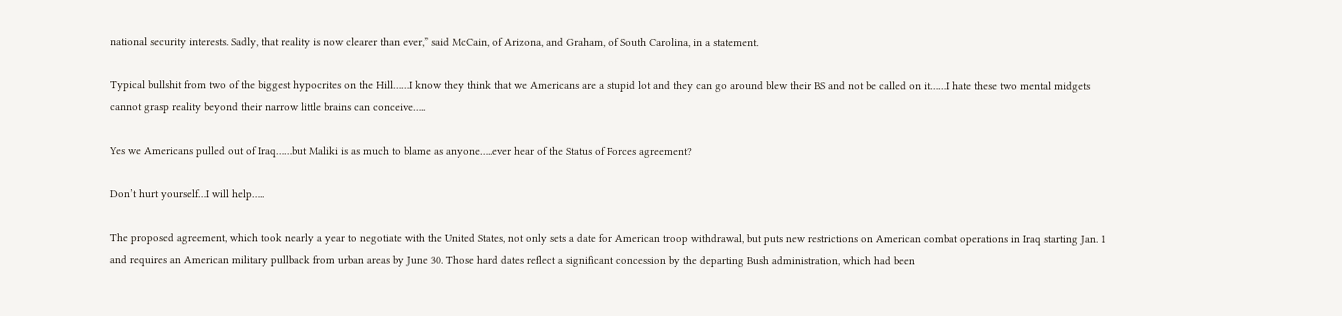national security interests. Sadly, that reality is now clearer than ever,” said McCain, of Arizona, and Graham, of South Carolina, in a statement.

Typical bullshit from two of the biggest hypocrites on the Hill……I know they think that we Americans are a stupid lot and they can go around blew their BS and not be called on it……I hate these two mental midgets cannot grasp reality beyond their narrow little brains can conceive…..

Yes we Americans pulled out of Iraq……but Maliki is as much to blame as anyone…..ever hear of the Status of Forces agreement?

Don’t hurt yourself…I will help…..

The proposed agreement, which took nearly a year to negotiate with the United States, not only sets a date for American troop withdrawal, but puts new restrictions on American combat operations in Iraq starting Jan. 1 and requires an American military pullback from urban areas by June 30. Those hard dates reflect a significant concession by the departing Bush administration, which had been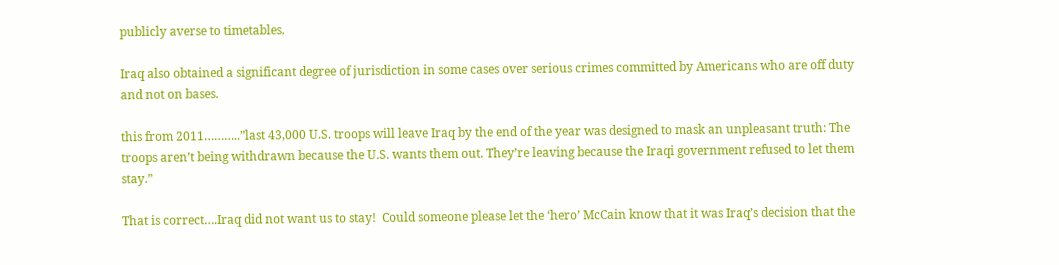publicly averse to timetables.

Iraq also obtained a significant degree of jurisdiction in some cases over serious crimes committed by Americans who are off duty and not on bases.

this from 2011………..”last 43,000 U.S. troops will leave Iraq by the end of the year was designed to mask an unpleasant truth: The troops aren’t being withdrawn because the U.S. wants them out. They’re leaving because the Iraqi government refused to let them stay.”

That is correct….Iraq did not want us to stay!  Could someone please let the ‘hero’ McCain know that it was Iraq’s decision that the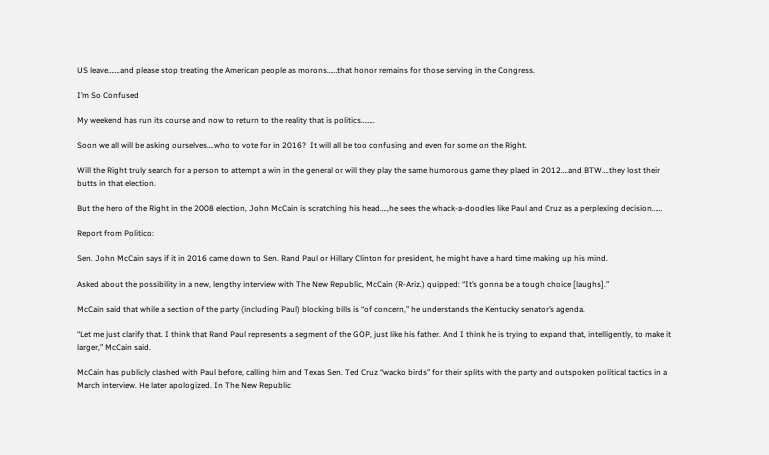US leave…….and please stop treating the American people as morons……that honor remains for those serving in the Congress.

I’m So Confused

My weekend has run its course and now to return to the reality that is politics……..

Soon we all will be asking ourselves….who to vote for in 2016?  It will all be too confusing and even for some on the Right.

Will the Right truly search for a person to attempt a win in the general or will they play the same humorous game they plaed in 2012….and BTW….they lost their butts in that election.

But the hero of the Right in the 2008 election, John McCain is scratching his head….,he sees the whack-a-doodles like Paul and Cruz as a perplexing decision……

Report from Politico:

Sen. John McCain says if it in 2016 came down to Sen. Rand Paul or Hillary Clinton for president, he might have a hard time making up his mind.

Asked about the possibility in a new, lengthy interview with The New Republic, McCain (R-Ariz.) quipped: “It’s gonna be a tough choice [laughs].”

McCain said that while a section of the party (including Paul) blocking bills is “of concern,” he understands the Kentucky senator’s agenda.

“Let me just clarify that. I think that Rand Paul represents a segment of the GOP, just like his father. And I think he is trying to expand that, intelligently, to make it larger,” McCain said.

McCain has publicly clashed with Paul before, calling him and Texas Sen. Ted Cruz “wacko birds” for their splits with the party and outspoken political tactics in a March interview. He later apologized. In The New Republic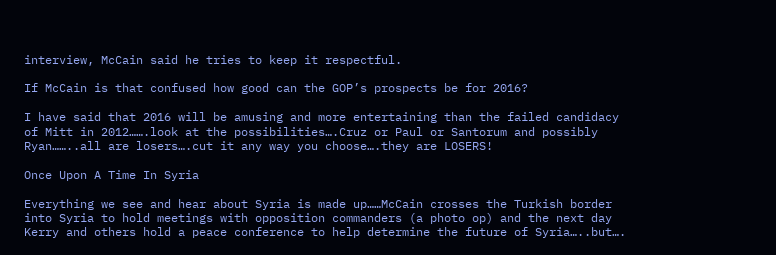interview, McCain said he tries to keep it respectful.

If McCain is that confused how good can the GOP’s prospects be for 2016?

I have said that 2016 will be amusing and more entertaining than the failed candidacy of Mitt in 2012…….look at the possibilities….Cruz or Paul or Santorum and possibly Ryan……..all are losers….cut it any way you choose….they are LOSERS!

Once Upon A Time In Syria

Everything we see and hear about Syria is made up……McCain crosses the Turkish border into Syria to hold meetings with opposition commanders (a photo op) and the next day Kerry and others hold a peace conference to help determine the future of Syria…..but….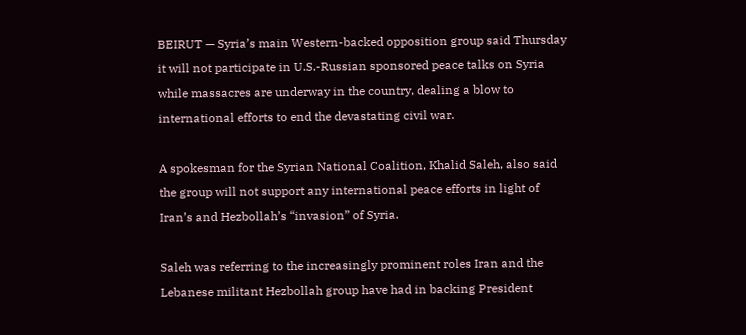BEIRUT — Syria’s main Western-backed opposition group said Thursday it will not participate in U.S.-Russian sponsored peace talks on Syria while massacres are underway in the country, dealing a blow to international efforts to end the devastating civil war.

A spokesman for the Syrian National Coalition, Khalid Saleh, also said the group will not support any international peace efforts in light of Iran’s and Hezbollah’s “invasion” of Syria.

Saleh was referring to the increasingly prominent roles Iran and the Lebanese militant Hezbollah group have had in backing President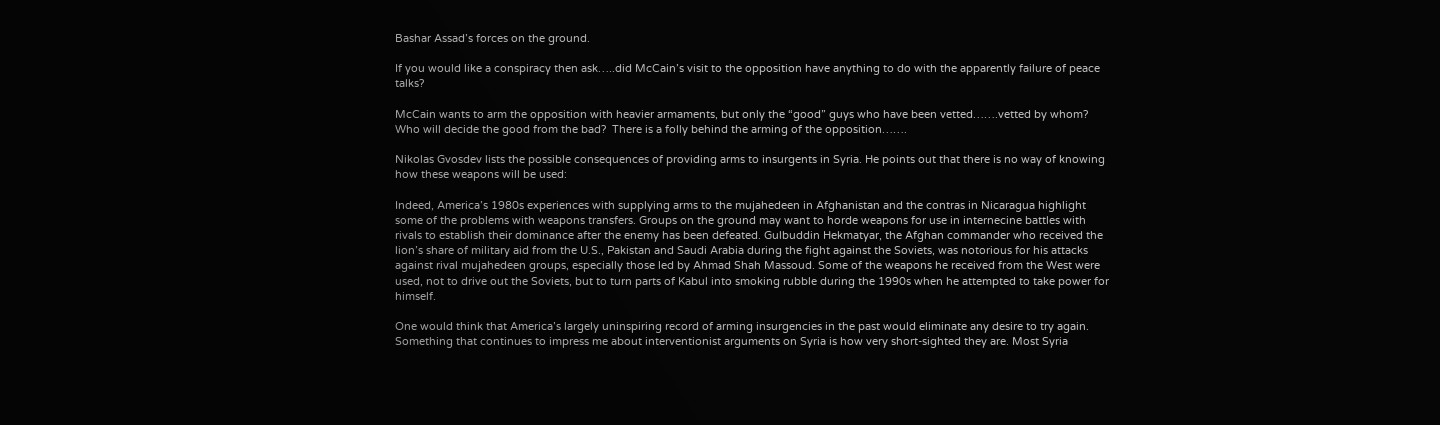Bashar Assad’s forces on the ground.

If you would like a conspiracy then ask…..did McCain’s visit to the opposition have anything to do with the apparently failure of peace talks?

McCain wants to arm the opposition with heavier armaments, but only the “good” guys who have been vetted…….vetted by whom?  Who will decide the good from the bad?  There is a folly behind the arming of the opposition…….

Nikolas Gvosdev lists the possible consequences of providing arms to insurgents in Syria. He points out that there is no way of knowing how these weapons will be used:

Indeed, America’s 1980s experiences with supplying arms to the mujahedeen in Afghanistan and the contras in Nicaragua highlight some of the problems with weapons transfers. Groups on the ground may want to horde weapons for use in internecine battles with rivals to establish their dominance after the enemy has been defeated. Gulbuddin Hekmatyar, the Afghan commander who received the lion’s share of military aid from the U.S., Pakistan and Saudi Arabia during the fight against the Soviets, was notorious for his attacks against rival mujahedeen groups, especially those led by Ahmad Shah Massoud. Some of the weapons he received from the West were used, not to drive out the Soviets, but to turn parts of Kabul into smoking rubble during the 1990s when he attempted to take power for himself.

One would think that America’s largely uninspiring record of arming insurgencies in the past would eliminate any desire to try again. Something that continues to impress me about interventionist arguments on Syria is how very short-sighted they are. Most Syria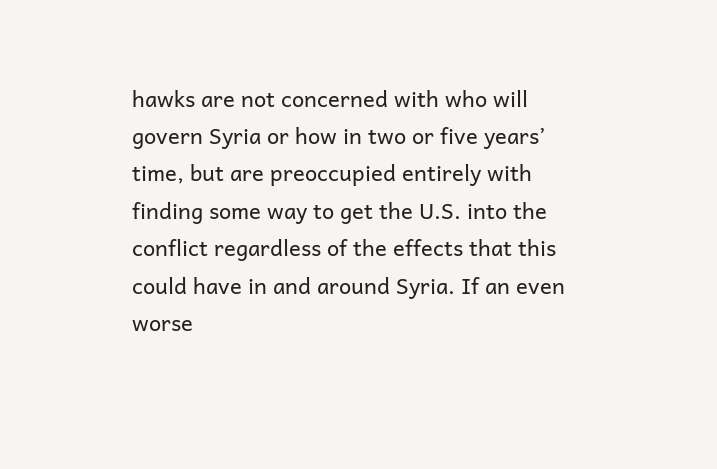hawks are not concerned with who will govern Syria or how in two or five years’ time, but are preoccupied entirely with finding some way to get the U.S. into the conflict regardless of the effects that this could have in and around Syria. If an even worse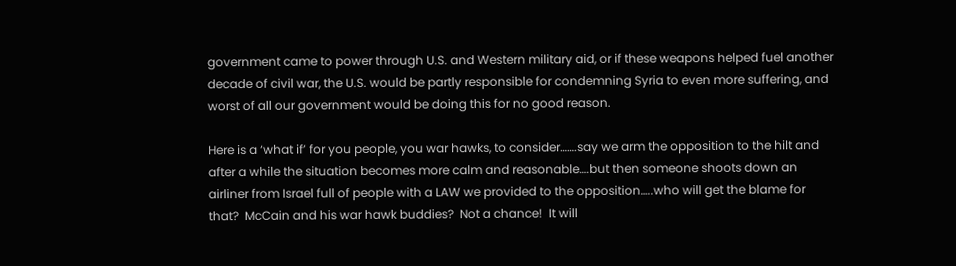government came to power through U.S. and Western military aid, or if these weapons helped fuel another decade of civil war, the U.S. would be partly responsible for condemning Syria to even more suffering, and worst of all our government would be doing this for no good reason.

Here is a ‘what if’ for you people, you war hawks, to consider…….say we arm the opposition to the hilt and after a while the situation becomes more calm and reasonable….but then someone shoots down an airliner from Israel full of people with a LAW we provided to the opposition…..who will get the blame for that?  McCain and his war hawk buddies?  Not a chance!  It will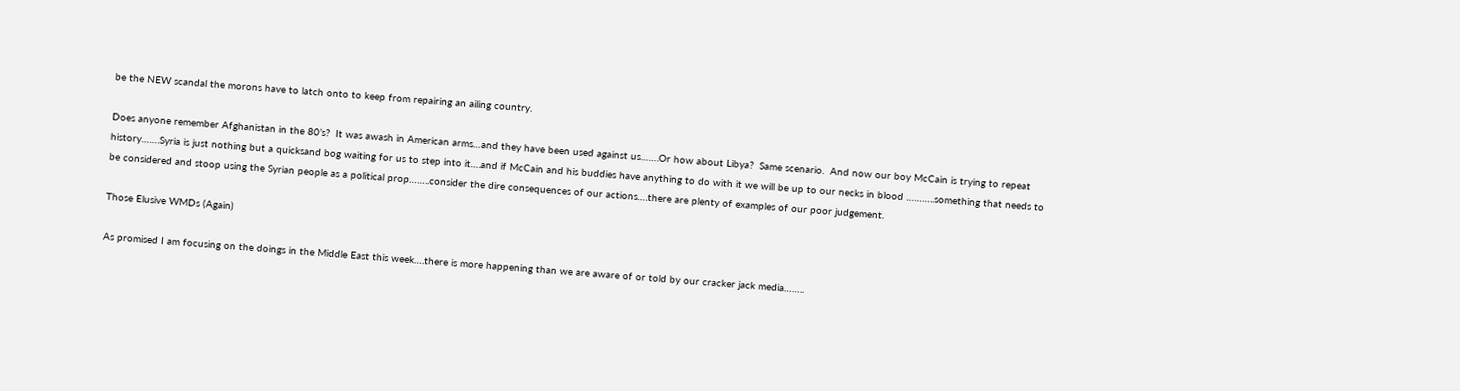be the NEW scandal the morons have to latch onto to keep from repairing an ailing country.

Does anyone remember Afghanistan in the 80’s?  It was awash in American arms…and they have been used against us…….Or how about Libya?  Same scenario.  And now our boy McCain is trying to repeat history…….Syria is just nothing but a quicksand bog waiting for us to step into it….and if McCain and his buddies have anything to do with it we will be up to our necks in blood ………..something that needs to be considered and stoop using the Syrian people as a political prop……..consider the dire consequences of our actions….there are plenty of examples of our poor judgement.

Those Elusive WMDs (Again)

As promised I am focusing on the doings in the Middle East this week….there is more happening than we are aware of or told by our cracker jack media……..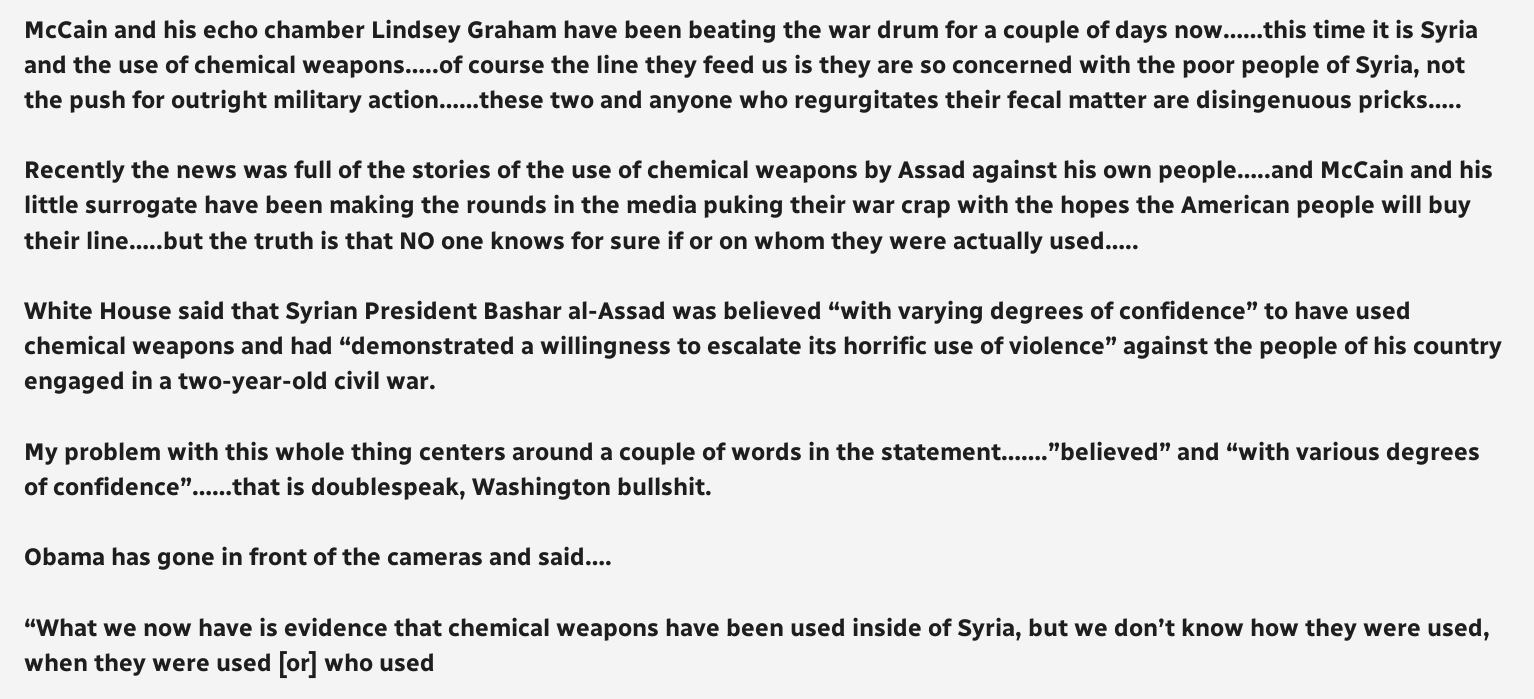McCain and his echo chamber Lindsey Graham have been beating the war drum for a couple of days now……this time it is Syria and the use of chemical weapons…..of course the line they feed us is they are so concerned with the poor people of Syria, not the push for outright military action……these two and anyone who regurgitates their fecal matter are disingenuous pricks…..

Recently the news was full of the stories of the use of chemical weapons by Assad against his own people…..and McCain and his little surrogate have been making the rounds in the media puking their war crap with the hopes the American people will buy their line…..but the truth is that NO one knows for sure if or on whom they were actually used…..

White House said that Syrian President Bashar al-Assad was believed “with varying degrees of confidence” to have used chemical weapons and had “demonstrated a willingness to escalate its horrific use of violence” against the people of his country engaged in a two-year-old civil war.

My problem with this whole thing centers around a couple of words in the statement…….”believed” and “with various degrees of confidence”……that is doublespeak, Washington bullshit.

Obama has gone in front of the cameras and said….

“What we now have is evidence that chemical weapons have been used inside of Syria, but we don’t know how they were used, when they were used [or] who used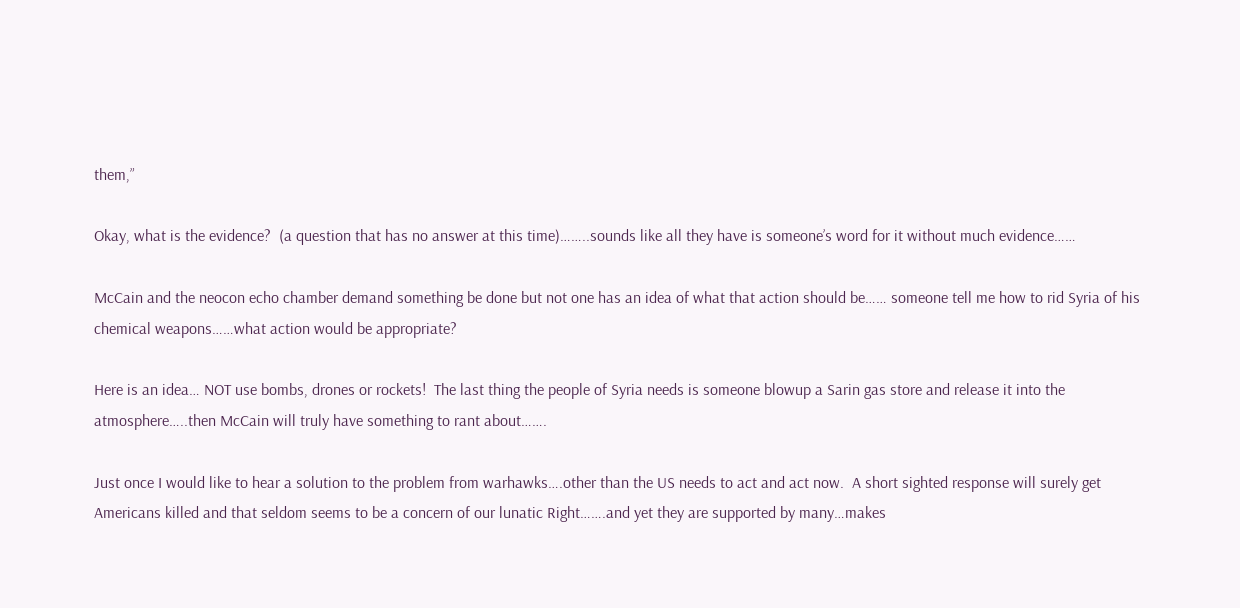them,”

Okay, what is the evidence?  (a question that has no answer at this time)……..sounds like all they have is someone’s word for it without much evidence……

McCain and the neocon echo chamber demand something be done but not one has an idea of what that action should be…… someone tell me how to rid Syria of his chemical weapons……what action would be appropriate?

Here is an idea… NOT use bombs, drones or rockets!  The last thing the people of Syria needs is someone blowup a Sarin gas store and release it into the atmosphere…..then McCain will truly have something to rant about…….

Just once I would like to hear a solution to the problem from warhawks….other than the US needs to act and act now.  A short sighted response will surely get Americans killed and that seldom seems to be a concern of our lunatic Right…….and yet they are supported by many…makes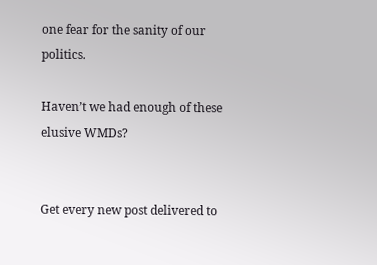one fear for the sanity of our politics.

Haven’t we had enough of these elusive WMDs?


Get every new post delivered to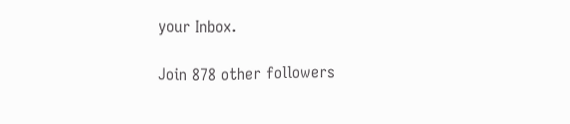your Inbox.

Join 878 other followers